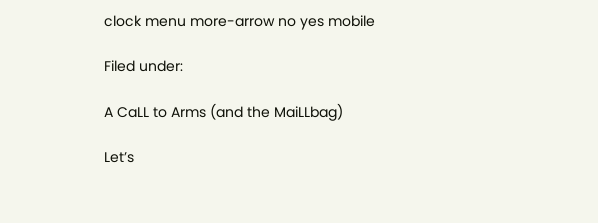clock menu more-arrow no yes mobile

Filed under:

A CaLL to Arms (and the MaiLLbag)

Let’s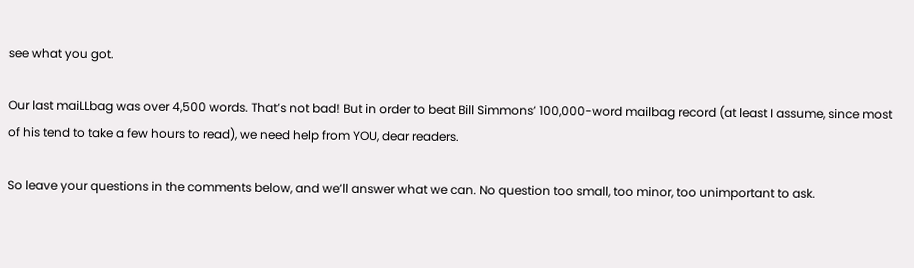see what you got.

Our last maiLLbag was over 4,500 words. That’s not bad! But in order to beat Bill Simmons’ 100,000-word mailbag record (at least I assume, since most of his tend to take a few hours to read), we need help from YOU, dear readers.

So leave your questions in the comments below, and we’ll answer what we can. No question too small, too minor, too unimportant to ask.